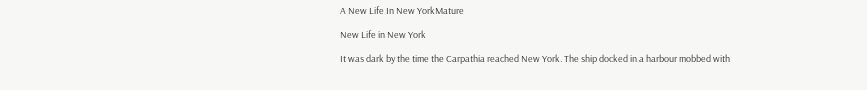A New Life In New YorkMature

New Life in New York

It was dark by the time the Carpathia reached New York. The ship docked in a harbour mobbed with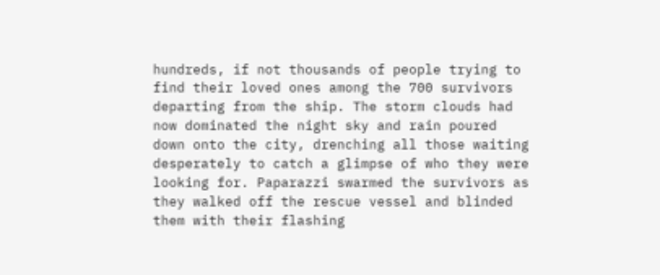hundreds, if not thousands of people trying to find their loved ones among the 700 survivors departing from the ship. The storm clouds had now dominated the night sky and rain poured down onto the city, drenching all those waiting desperately to catch a glimpse of who they were looking for. Paparazzi swarmed the survivors as they walked off the rescue vessel and blinded them with their flashing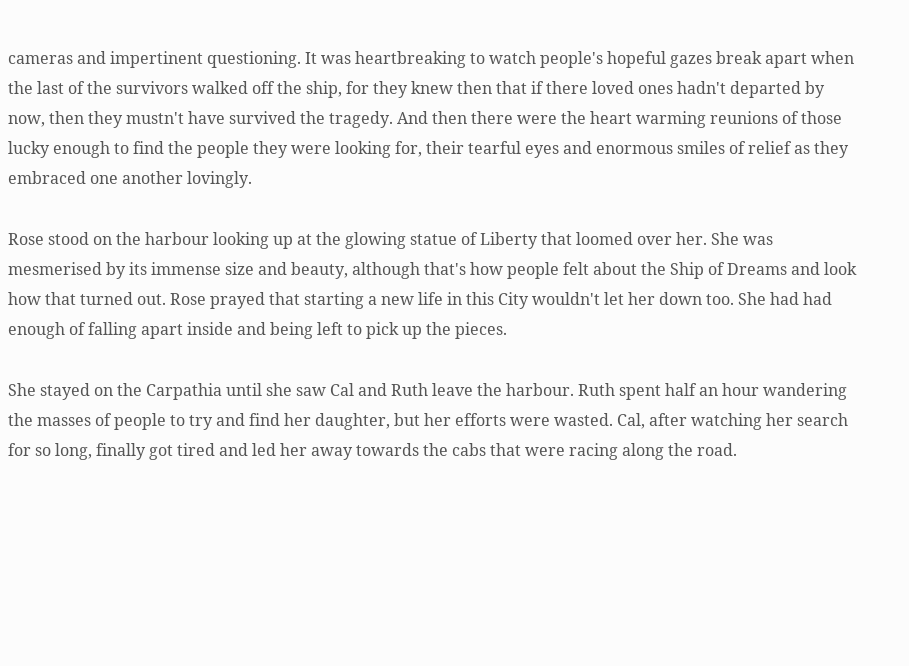cameras and impertinent questioning. It was heartbreaking to watch people's hopeful gazes break apart when the last of the survivors walked off the ship, for they knew then that if there loved ones hadn't departed by now, then they mustn't have survived the tragedy. And then there were the heart warming reunions of those lucky enough to find the people they were looking for, their tearful eyes and enormous smiles of relief as they embraced one another lovingly.

Rose stood on the harbour looking up at the glowing statue of Liberty that loomed over her. She was mesmerised by its immense size and beauty, although that's how people felt about the Ship of Dreams and look how that turned out. Rose prayed that starting a new life in this City wouldn't let her down too. She had had enough of falling apart inside and being left to pick up the pieces.

She stayed on the Carpathia until she saw Cal and Ruth leave the harbour. Ruth spent half an hour wandering the masses of people to try and find her daughter, but her efforts were wasted. Cal, after watching her search for so long, finally got tired and led her away towards the cabs that were racing along the road.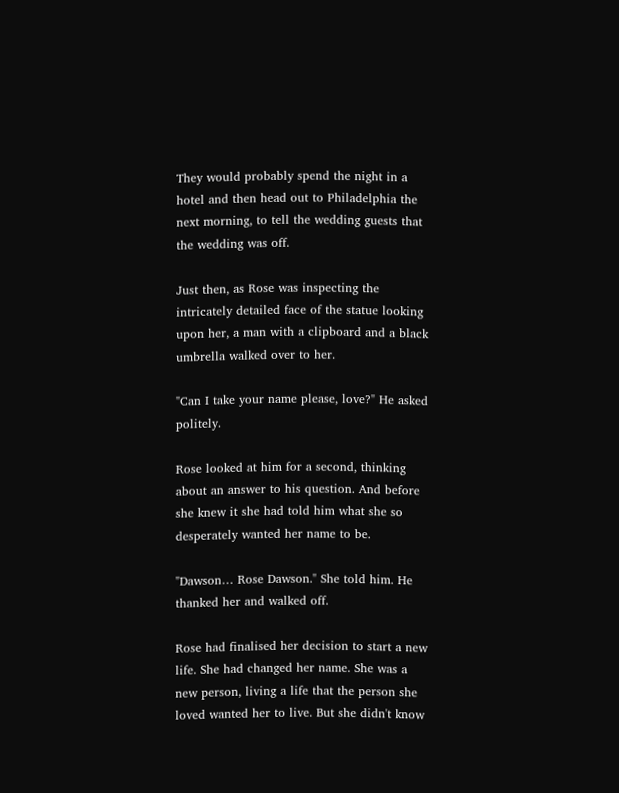They would probably spend the night in a hotel and then head out to Philadelphia the next morning, to tell the wedding guests that the wedding was off.

Just then, as Rose was inspecting the intricately detailed face of the statue looking upon her, a man with a clipboard and a black umbrella walked over to her.

"Can I take your name please, love?" He asked politely.

Rose looked at him for a second, thinking about an answer to his question. And before she knew it she had told him what she so desperately wanted her name to be.

"Dawson… Rose Dawson." She told him. He thanked her and walked off.

Rose had finalised her decision to start a new life. She had changed her name. She was a new person, living a life that the person she loved wanted her to live. But she didn't know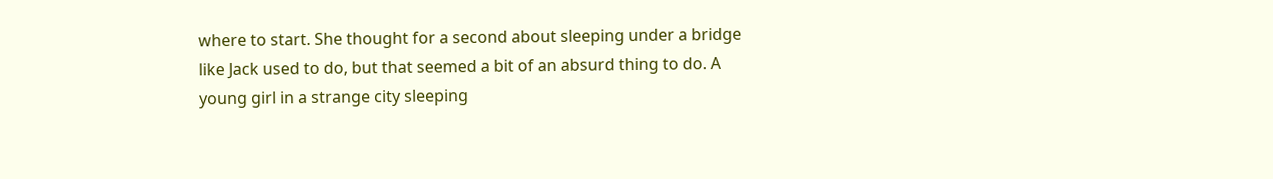where to start. She thought for a second about sleeping under a bridge like Jack used to do, but that seemed a bit of an absurd thing to do. A young girl in a strange city sleeping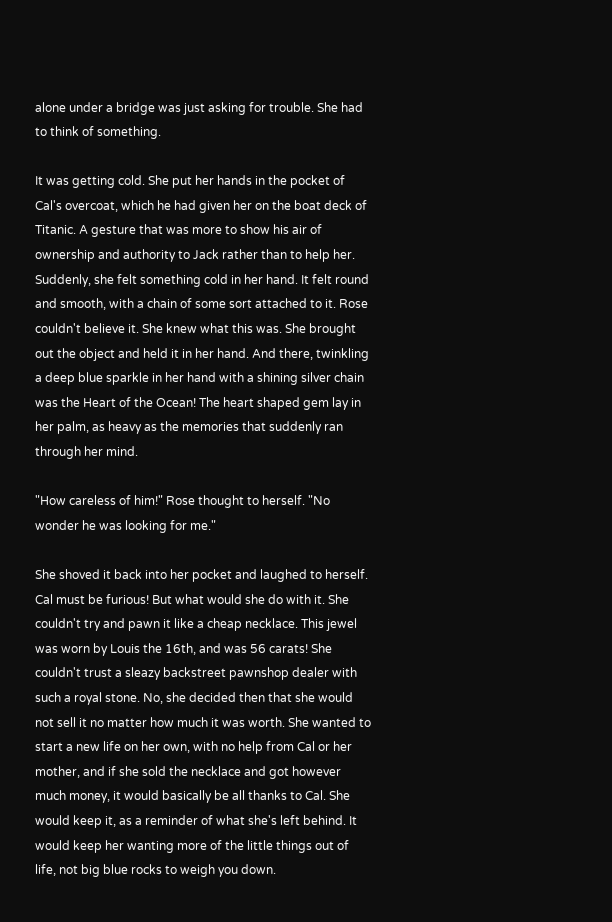alone under a bridge was just asking for trouble. She had to think of something.

It was getting cold. She put her hands in the pocket of Cal's overcoat, which he had given her on the boat deck of Titanic. A gesture that was more to show his air of ownership and authority to Jack rather than to help her. Suddenly, she felt something cold in her hand. It felt round and smooth, with a chain of some sort attached to it. Rose couldn't believe it. She knew what this was. She brought out the object and held it in her hand. And there, twinkling a deep blue sparkle in her hand with a shining silver chain was the Heart of the Ocean! The heart shaped gem lay in her palm, as heavy as the memories that suddenly ran through her mind.

"How careless of him!" Rose thought to herself. "No wonder he was looking for me."

She shoved it back into her pocket and laughed to herself. Cal must be furious! But what would she do with it. She couldn't try and pawn it like a cheap necklace. This jewel was worn by Louis the 16th, and was 56 carats! She couldn't trust a sleazy backstreet pawnshop dealer with such a royal stone. No, she decided then that she would not sell it no matter how much it was worth. She wanted to start a new life on her own, with no help from Cal or her mother, and if she sold the necklace and got however much money, it would basically be all thanks to Cal. She would keep it, as a reminder of what she's left behind. It would keep her wanting more of the little things out of life, not big blue rocks to weigh you down.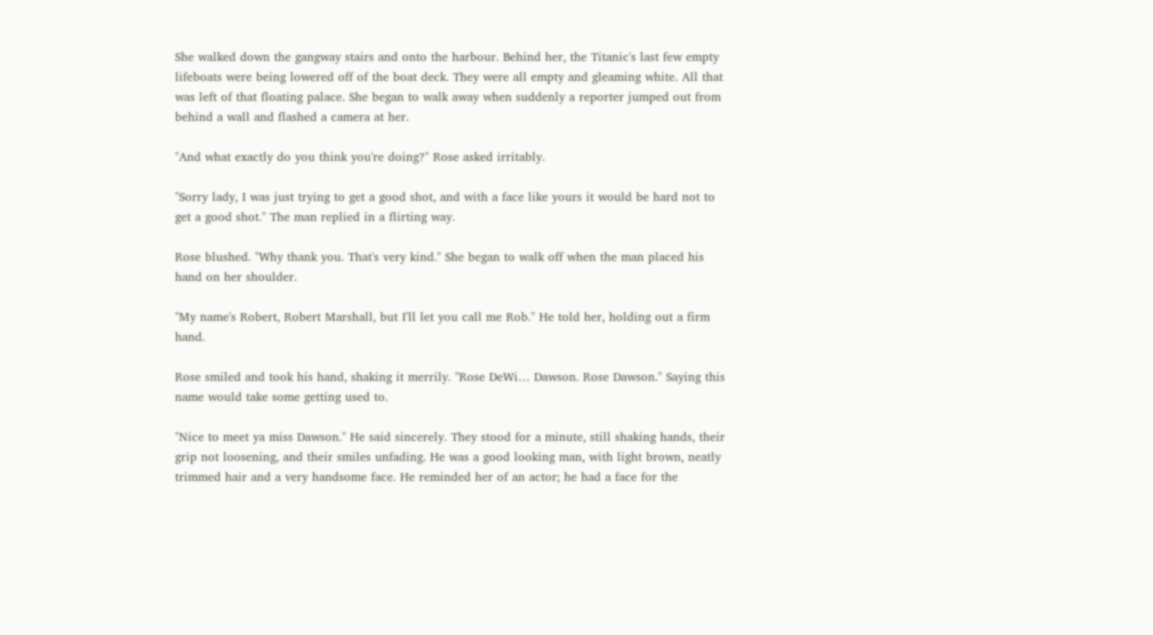She walked down the gangway stairs and onto the harbour. Behind her, the Titanic's last few empty lifeboats were being lowered off of the boat deck. They were all empty and gleaming white. All that was left of that floating palace. She began to walk away when suddenly a reporter jumped out from behind a wall and flashed a camera at her.

"And what exactly do you think you're doing?" Rose asked irritably.

"Sorry lady, I was just trying to get a good shot, and with a face like yours it would be hard not to get a good shot." The man replied in a flirting way.

Rose blushed. "Why thank you. That's very kind." She began to walk off when the man placed his hand on her shoulder.

"My name's Robert, Robert Marshall, but I'll let you call me Rob." He told her, holding out a firm hand.

Rose smiled and took his hand, shaking it merrily. "Rose DeWi… Dawson. Rose Dawson." Saying this name would take some getting used to.

"Nice to meet ya miss Dawson." He said sincerely. They stood for a minute, still shaking hands, their grip not loosening, and their smiles unfading. He was a good looking man, with light brown, neatly trimmed hair and a very handsome face. He reminded her of an actor; he had a face for the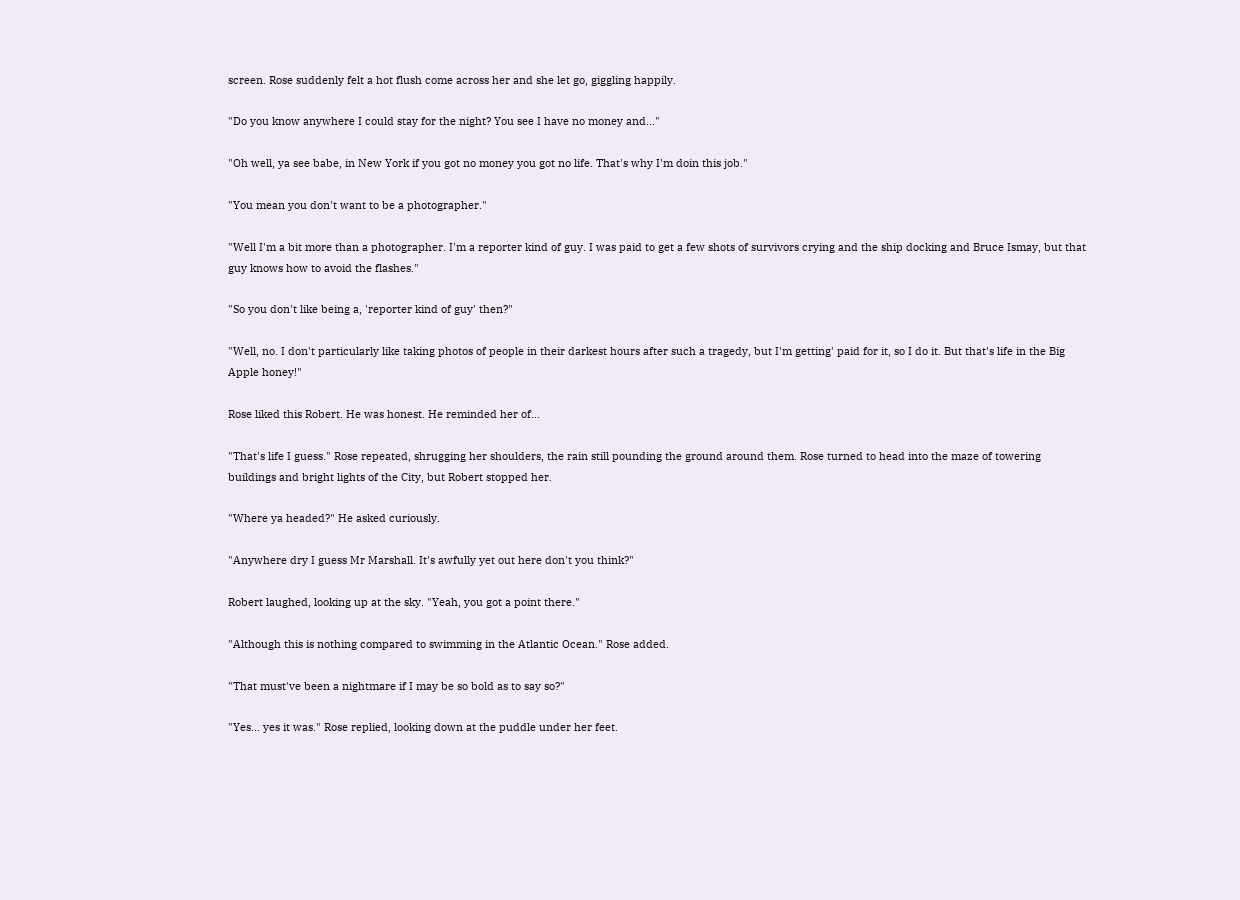screen. Rose suddenly felt a hot flush come across her and she let go, giggling happily.

"Do you know anywhere I could stay for the night? You see I have no money and…"

"Oh well, ya see babe, in New York if you got no money you got no life. That's why I'm doin this job."

"You mean you don't want to be a photographer."

"Well I'm a bit more than a photographer. I'm a reporter kind of guy. I was paid to get a few shots of survivors crying and the ship docking and Bruce Ismay, but that guy knows how to avoid the flashes."

"So you don't like being a, 'reporter kind of guy' then?"

"Well, no. I don't particularly like taking photos of people in their darkest hours after such a tragedy, but I'm getting' paid for it, so I do it. But that's life in the Big Apple honey!"

Rose liked this Robert. He was honest. He reminded her of…

"That's life I guess." Rose repeated, shrugging her shoulders, the rain still pounding the ground around them. Rose turned to head into the maze of towering buildings and bright lights of the City, but Robert stopped her.

"Where ya headed?" He asked curiously.

"Anywhere dry I guess Mr Marshall. It's awfully yet out here don't you think?"

Robert laughed, looking up at the sky. "Yeah, you got a point there."

"Although this is nothing compared to swimming in the Atlantic Ocean." Rose added.

"That must've been a nightmare if I may be so bold as to say so?"

"Yes… yes it was." Rose replied, looking down at the puddle under her feet.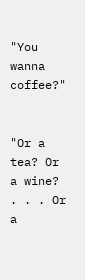"You wanna coffee?"


"Or a tea? Or a wine? . . . Or a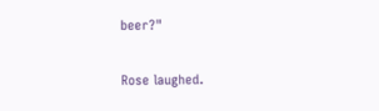beer?"

Rose laughed.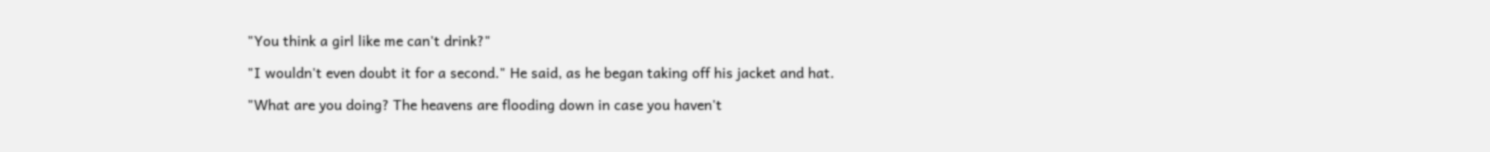"You think a girl like me can't drink?"

"I wouldn't even doubt it for a second." He said, as he began taking off his jacket and hat.

"What are you doing? The heavens are flooding down in case you haven't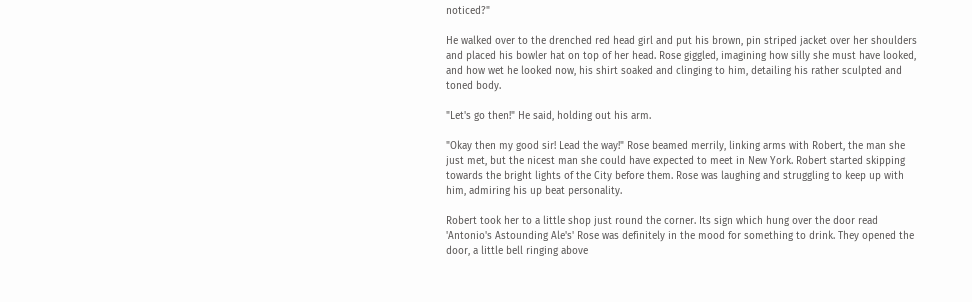noticed?"

He walked over to the drenched red head girl and put his brown, pin striped jacket over her shoulders and placed his bowler hat on top of her head. Rose giggled, imagining how silly she must have looked, and how wet he looked now, his shirt soaked and clinging to him, detailing his rather sculpted and toned body.

"Let's go then!" He said, holding out his arm.

"Okay then my good sir! Lead the way!" Rose beamed merrily, linking arms with Robert, the man she just met, but the nicest man she could have expected to meet in New York. Robert started skipping towards the bright lights of the City before them. Rose was laughing and struggling to keep up with him, admiring his up beat personality.

Robert took her to a little shop just round the corner. Its sign which hung over the door read 'Antonio's Astounding Ale's' Rose was definitely in the mood for something to drink. They opened the door, a little bell ringing above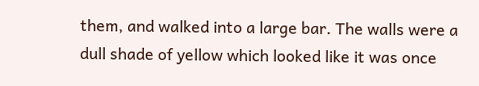them, and walked into a large bar. The walls were a dull shade of yellow which looked like it was once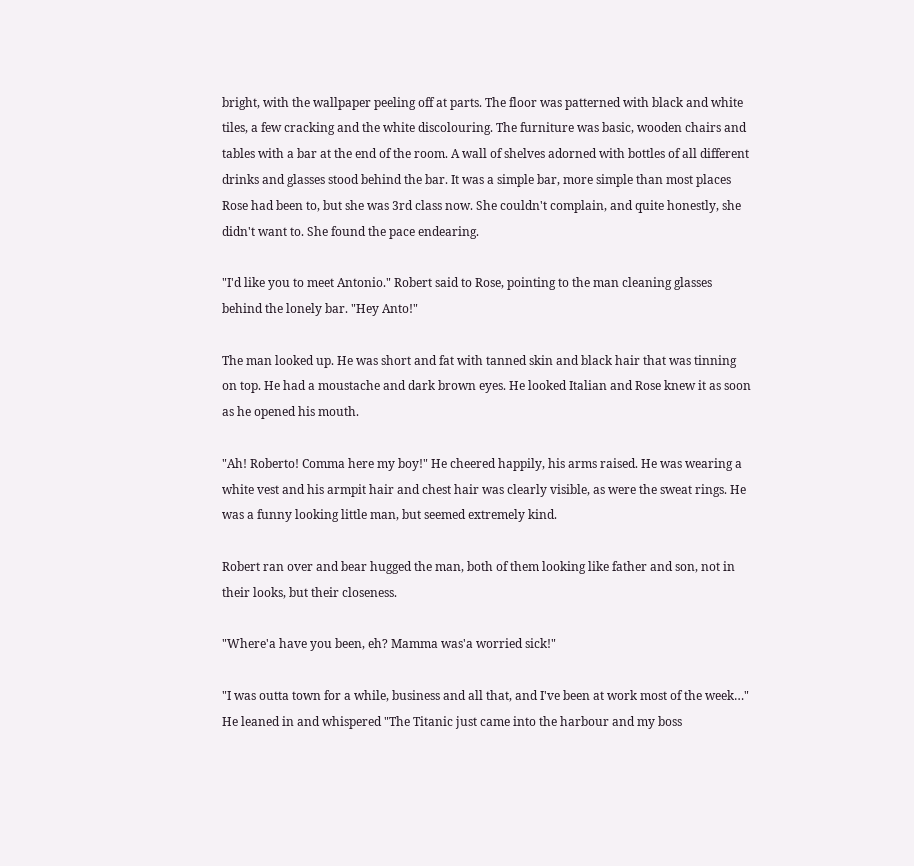bright, with the wallpaper peeling off at parts. The floor was patterned with black and white tiles, a few cracking and the white discolouring. The furniture was basic, wooden chairs and tables with a bar at the end of the room. A wall of shelves adorned with bottles of all different drinks and glasses stood behind the bar. It was a simple bar, more simple than most places Rose had been to, but she was 3rd class now. She couldn't complain, and quite honestly, she didn't want to. She found the pace endearing.

"I'd like you to meet Antonio." Robert said to Rose, pointing to the man cleaning glasses behind the lonely bar. "Hey Anto!"

The man looked up. He was short and fat with tanned skin and black hair that was tinning on top. He had a moustache and dark brown eyes. He looked Italian and Rose knew it as soon as he opened his mouth.

"Ah! Roberto! Comma here my boy!" He cheered happily, his arms raised. He was wearing a white vest and his armpit hair and chest hair was clearly visible, as were the sweat rings. He was a funny looking little man, but seemed extremely kind.

Robert ran over and bear hugged the man, both of them looking like father and son, not in their looks, but their closeness.

"Where'a have you been, eh? Mamma was'a worried sick!"

"I was outta town for a while, business and all that, and I've been at work most of the week…" He leaned in and whispered "The Titanic just came into the harbour and my boss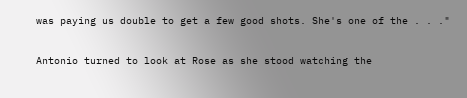was paying us double to get a few good shots. She's one of the . . ."

Antonio turned to look at Rose as she stood watching the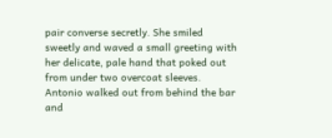pair converse secretly. She smiled sweetly and waved a small greeting with her delicate, pale hand that poked out from under two overcoat sleeves. Antonio walked out from behind the bar and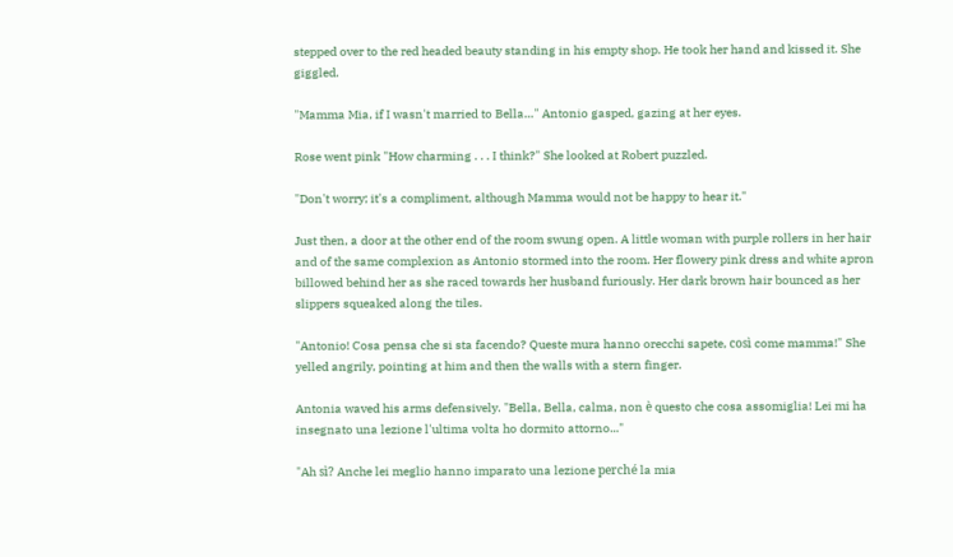stepped over to the red headed beauty standing in his empty shop. He took her hand and kissed it. She giggled.

"Mamma Mia, if I wasn't married to Bella…" Antonio gasped, gazing at her eyes.

Rose went pink "How charming . . . I think?" She looked at Robert puzzled.

"Don't worry; it's a compliment, although Mamma would not be happy to hear it."

Just then, a door at the other end of the room swung open. A little woman with purple rollers in her hair and of the same complexion as Antonio stormed into the room. Her flowery pink dress and white apron billowed behind her as she raced towards her husband furiously. Her dark brown hair bounced as her slippers squeaked along the tiles.

"Antonio! Cosa pensa che si sta facendo? Queste mura hanno orecchi sapete, così come mamma!" She yelled angrily, pointing at him and then the walls with a stern finger.

Antonia waved his arms defensively. "Bella, Bella, calma, non è questo che cosa assomiglia! Lei mi ha insegnato una lezione l'ultima volta ho dormito attorno..."

"Ah sì? Anche lei meglio hanno imparato una lezione perché la mia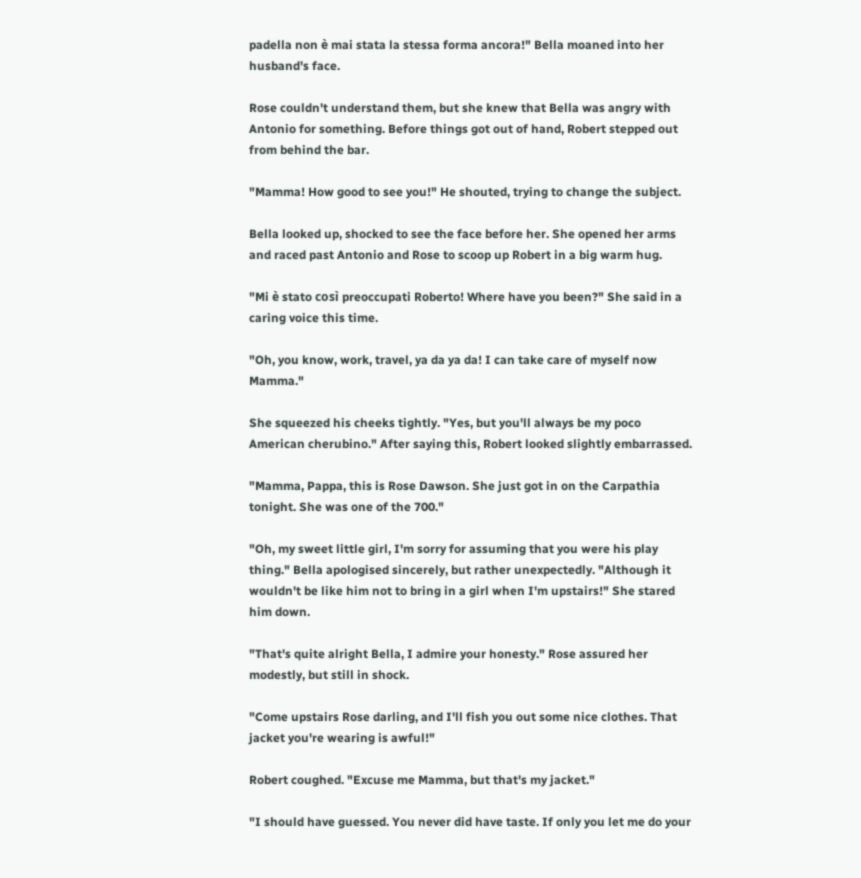padella non è mai stata la stessa forma ancora!" Bella moaned into her husband's face.

Rose couldn't understand them, but she knew that Bella was angry with Antonio for something. Before things got out of hand, Robert stepped out from behind the bar.

"Mamma! How good to see you!" He shouted, trying to change the subject.

Bella looked up, shocked to see the face before her. She opened her arms and raced past Antonio and Rose to scoop up Robert in a big warm hug.

"Mi è stato così preoccupati Roberto! Where have you been?" She said in a caring voice this time.

"Oh, you know, work, travel, ya da ya da! I can take care of myself now Mamma."

She squeezed his cheeks tightly. "Yes, but you'll always be my poco American cherubino." After saying this, Robert looked slightly embarrassed.

"Mamma, Pappa, this is Rose Dawson. She just got in on the Carpathia tonight. She was one of the 700."

"Oh, my sweet little girl, I'm sorry for assuming that you were his play thing." Bella apologised sincerely, but rather unexpectedly. "Although it wouldn't be like him not to bring in a girl when I'm upstairs!" She stared him down.

"That's quite alright Bella, I admire your honesty." Rose assured her modestly, but still in shock.

"Come upstairs Rose darling, and I'll fish you out some nice clothes. That jacket you're wearing is awful!"

Robert coughed. "Excuse me Mamma, but that's my jacket."

"I should have guessed. You never did have taste. If only you let me do your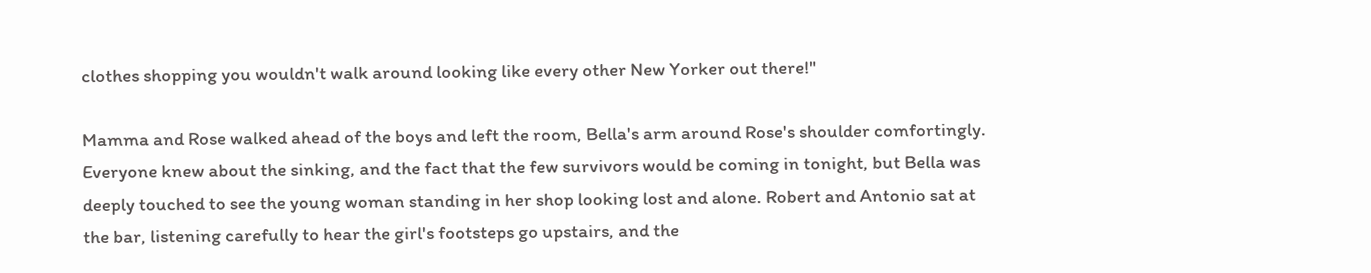clothes shopping you wouldn't walk around looking like every other New Yorker out there!"

Mamma and Rose walked ahead of the boys and left the room, Bella's arm around Rose's shoulder comfortingly. Everyone knew about the sinking, and the fact that the few survivors would be coming in tonight, but Bella was deeply touched to see the young woman standing in her shop looking lost and alone. Robert and Antonio sat at the bar, listening carefully to hear the girl's footsteps go upstairs, and the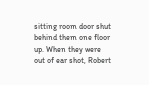sitting room door shut behind them one floor up. When they were out of ear shot, Robert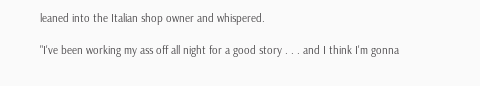leaned into the Italian shop owner and whispered.

"I've been working my ass off all night for a good story . . . and I think I'm gonna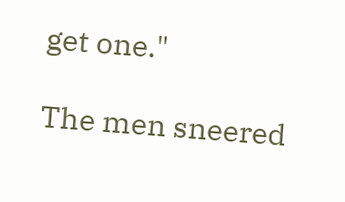get one."

The men sneered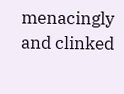menacingly and clinked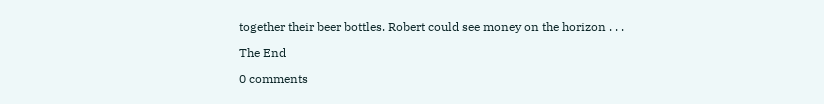together their beer bottles. Robert could see money on the horizon . . .

The End

0 comments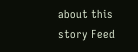about this story Feed